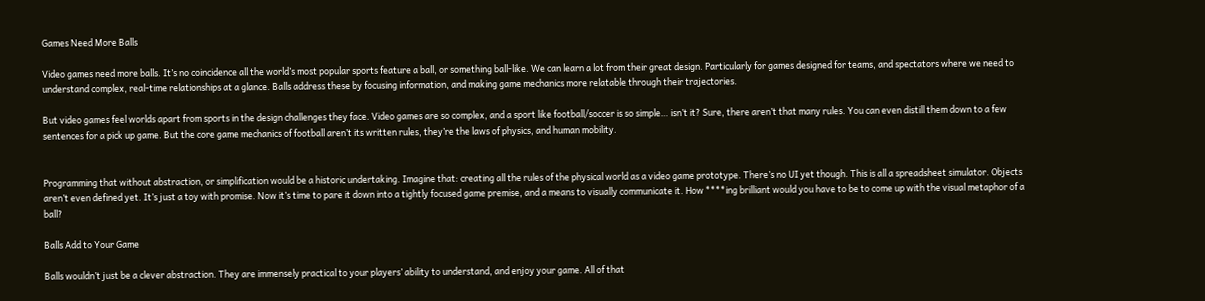Games Need More Balls

Video games need more balls. It’s no coincidence all the world’s most popular sports feature a ball, or something ball-like. We can learn a lot from their great design. Particularly for games designed for teams, and spectators where we need to understand complex, real-time relationships at a glance. Balls address these by focusing information, and making game mechanics more relatable through their trajectories.

But video games feel worlds apart from sports in the design challenges they face. Video games are so complex, and a sport like football/soccer is so simple… isn’t it? Sure, there aren’t that many rules. You can even distill them down to a few sentences for a pick up game. But the core game mechanics of football aren’t its written rules, they’re the laws of physics, and human mobility.


Programming that without abstraction, or simplification would be a historic undertaking. Imagine that: creating all the rules of the physical world as a video game prototype. There’s no UI yet though. This is all a spreadsheet simulator. Objects aren’t even defined yet. It’s just a toy with promise. Now it’s time to pare it down into a tightly focused game premise, and a means to visually communicate it. How ****ing brilliant would you have to be to come up with the visual metaphor of a ball?

Balls Add to Your Game

Balls wouldn’t just be a clever abstraction. They are immensely practical to your players’ ability to understand, and enjoy your game. All of that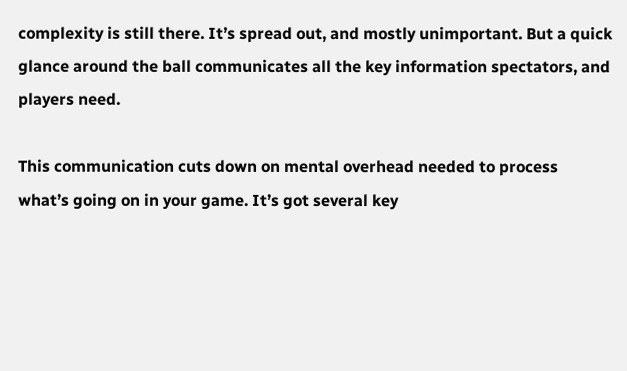complexity is still there. It’s spread out, and mostly unimportant. But a quick glance around the ball communicates all the key information spectators, and players need.

This communication cuts down on mental overhead needed to process what’s going on in your game. It’s got several key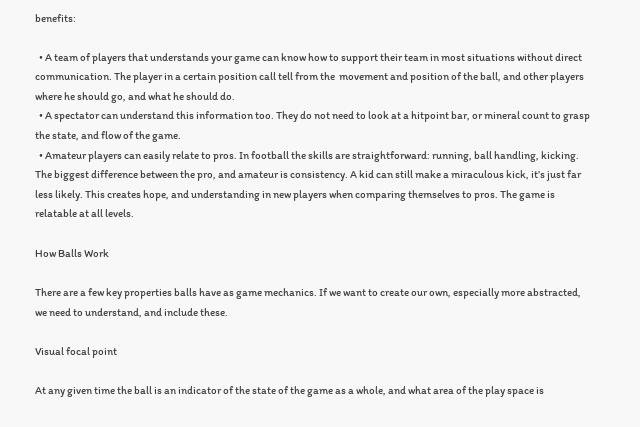benefits:

  • A team of players that understands your game can know how to support their team in most situations without direct communication. The player in a certain position call tell from the  movement and position of the ball, and other players where he should go, and what he should do.
  • A spectator can understand this information too. They do not need to look at a hitpoint bar, or mineral count to grasp the state, and flow of the game.
  • Amateur players can easily relate to pros. In football the skills are straightforward: running, ball handling, kicking. The biggest difference between the pro, and amateur is consistency. A kid can still make a miraculous kick, it’s just far less likely. This creates hope, and understanding in new players when comparing themselves to pros. The game is relatable at all levels.

How Balls Work

There are a few key properties balls have as game mechanics. If we want to create our own, especially more abstracted, we need to understand, and include these.

Visual focal point

At any given time the ball is an indicator of the state of the game as a whole, and what area of the play space is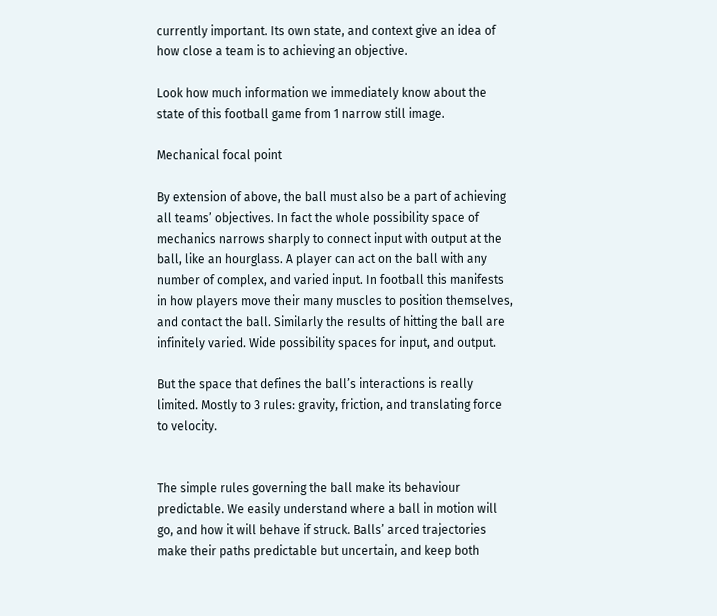currently important. Its own state, and context give an idea of how close a team is to achieving an objective.

Look how much information we immediately know about the state of this football game from 1 narrow still image.

Mechanical focal point

By extension of above, the ball must also be a part of achieving all teams’ objectives. In fact the whole possibility space of mechanics narrows sharply to connect input with output at the ball, like an hourglass. A player can act on the ball with any number of complex, and varied input. In football this manifests in how players move their many muscles to position themselves, and contact the ball. Similarly the results of hitting the ball are infinitely varied. Wide possibility spaces for input, and output.

But the space that defines the ball’s interactions is really limited. Mostly to 3 rules: gravity, friction, and translating force to velocity.


The simple rules governing the ball make its behaviour predictable. We easily understand where a ball in motion will go, and how it will behave if struck. Balls’ arced trajectories make their paths predictable but uncertain, and keep both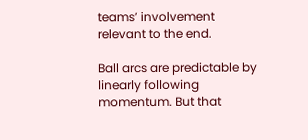teams’ involvement relevant to the end.

Ball arcs are predictable by linearly following momentum. But that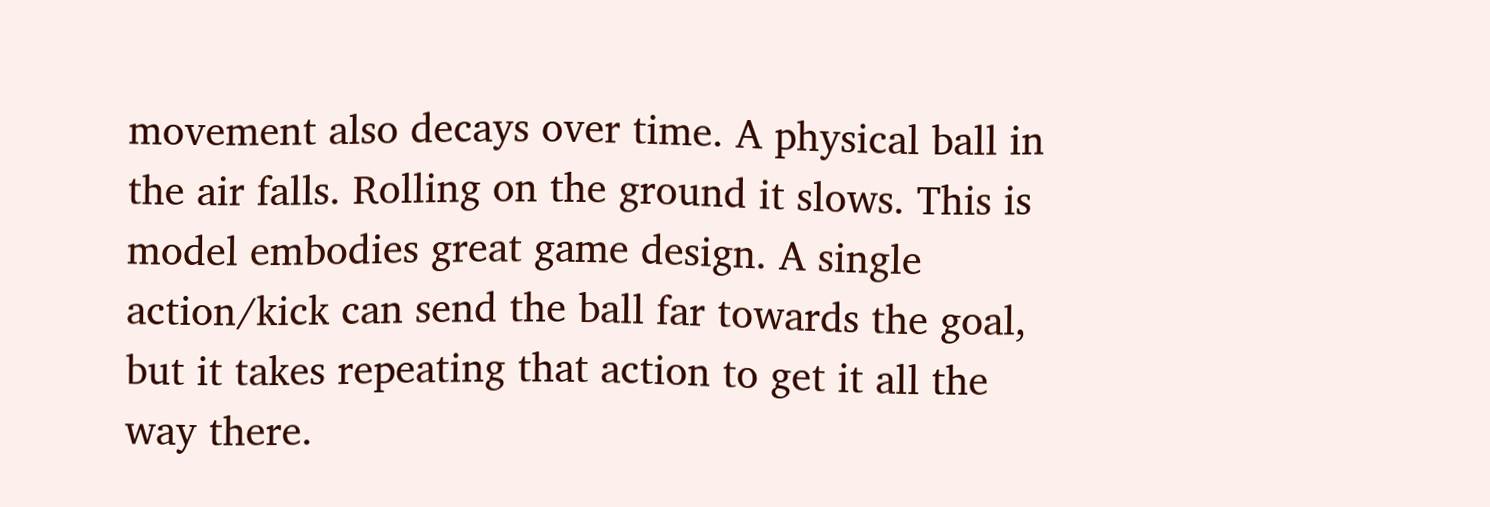movement also decays over time. A physical ball in the air falls. Rolling on the ground it slows. This is model embodies great game design. A single action/kick can send the ball far towards the goal, but it takes repeating that action to get it all the way there.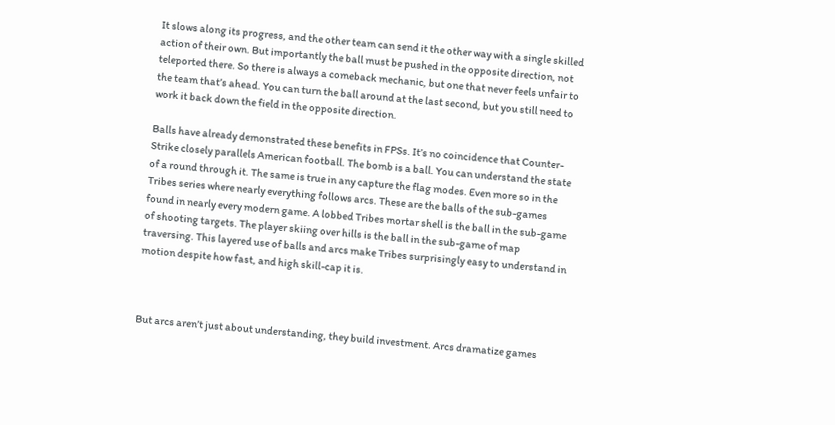It slows along its progress, and the other team can send it the other way with a single skilled action of their own. But importantly the ball must be pushed in the opposite direction, not teleported there. So there is always a comeback mechanic, but one that never feels unfair to the team that’s ahead. You can turn the ball around at the last second, but you still need to work it back down the field in the opposite direction.

Balls have already demonstrated these benefits in FPSs. It’s no coincidence that Counter-Strike closely parallels American football. The bomb is a ball. You can understand the state of a round through it. The same is true in any capture the flag modes. Even more so in the Tribes series where nearly everything follows arcs. These are the balls of the sub-games found in nearly every modern game. A lobbed Tribes mortar shell is the ball in the sub-game of shooting targets. The player skiing over hills is the ball in the sub-game of map traversing. This layered use of balls and arcs make Tribes surprisingly easy to understand in motion despite how fast, and high skill-cap it is.



But arcs aren’t just about understanding, they build investment. Arcs dramatize games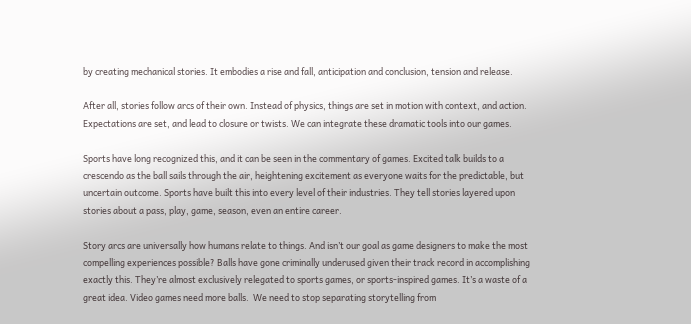by creating mechanical stories. It embodies a rise and fall, anticipation and conclusion, tension and release.

After all, stories follow arcs of their own. Instead of physics, things are set in motion with context, and action. Expectations are set, and lead to closure or twists. We can integrate these dramatic tools into our games.

Sports have long recognized this, and it can be seen in the commentary of games. Excited talk builds to a crescendo as the ball sails through the air, heightening excitement as everyone waits for the predictable, but uncertain outcome. Sports have built this into every level of their industries. They tell stories layered upon stories about a pass, play, game, season, even an entire career.

Story arcs are universally how humans relate to things. And isn’t our goal as game designers to make the most compelling experiences possible? Balls have gone criminally underused given their track record in accomplishing exactly this. They’re almost exclusively relegated to sports games, or sports-inspired games. It’s a waste of a great idea. Video games need more balls.  We need to stop separating storytelling from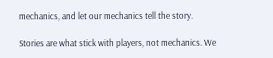mechanics, and let our mechanics tell the story.

Stories are what stick with players, not mechanics. We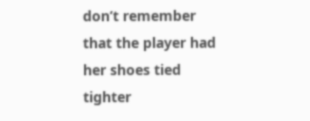don’t remember that the player had her shoes tied tighter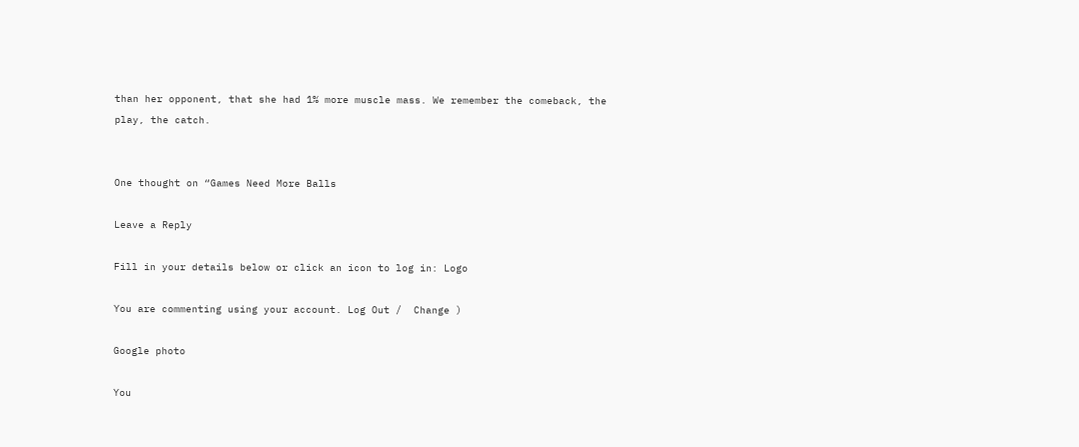than her opponent, that she had 1% more muscle mass. We remember the comeback, the play, the catch.


One thought on “Games Need More Balls

Leave a Reply

Fill in your details below or click an icon to log in: Logo

You are commenting using your account. Log Out /  Change )

Google photo

You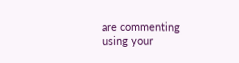are commenting using your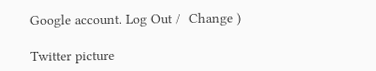Google account. Log Out /  Change )

Twitter picture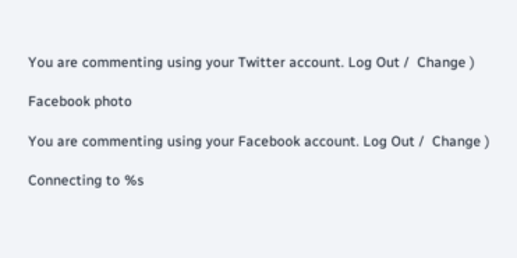You are commenting using your Twitter account. Log Out /  Change )

Facebook photo

You are commenting using your Facebook account. Log Out /  Change )

Connecting to %s